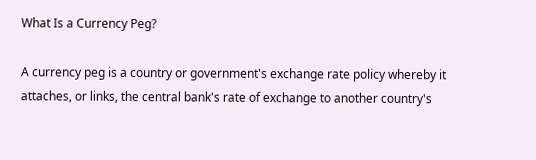What Is a Currency Peg?

A currency peg is a country or government's exchange rate policy whereby it attaches, or links, the central bank's rate of exchange to another country's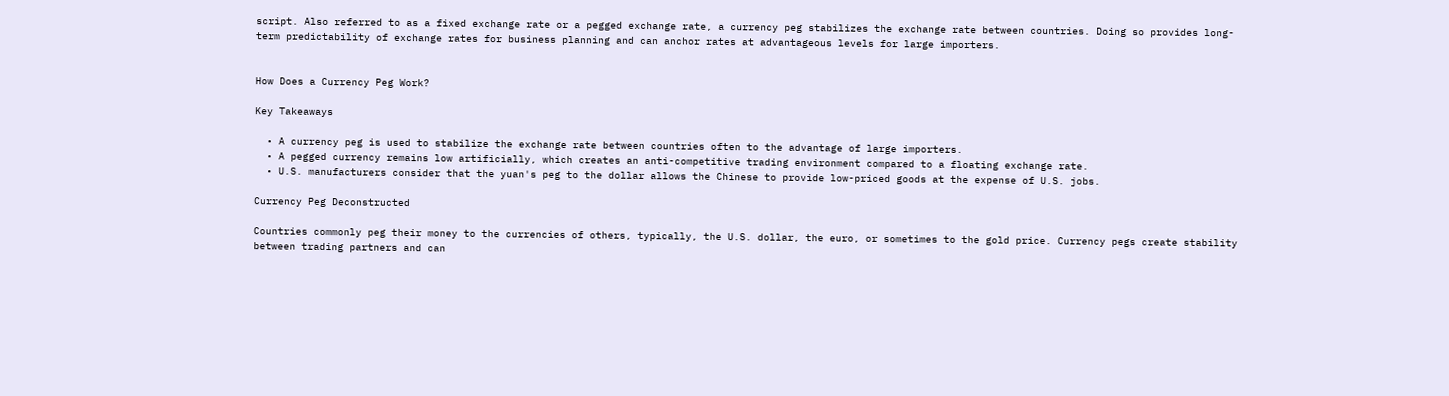script. Also referred to as a fixed exchange rate or a pegged exchange rate, a currency peg stabilizes the exchange rate between countries. Doing so provides long-term predictability of exchange rates for business planning and can anchor rates at advantageous levels for large importers.


How Does a Currency Peg Work?

Key Takeaways

  • A currency peg is used to stabilize the exchange rate between countries often to the advantage of large importers.
  • A pegged currency remains low artificially, which creates an anti-competitive trading environment compared to a floating exchange rate.
  • U.S. manufacturers consider that the yuan's peg to the dollar allows the Chinese to provide low-priced goods at the expense of U.S. jobs.

Currency Peg Deconstructed

Countries commonly peg their money to the currencies of others, typically, the U.S. dollar, the euro, or sometimes to the gold price. Currency pegs create stability between trading partners and can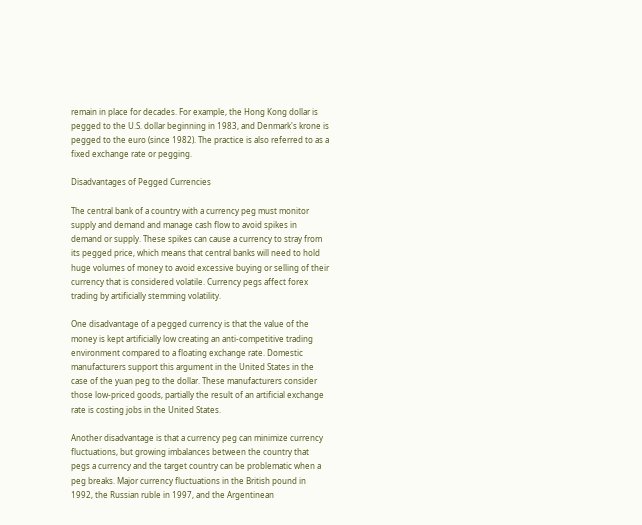remain in place for decades. For example, the Hong Kong dollar is pegged to the U.S. dollar beginning in 1983, and Denmark's krone is pegged to the euro (since 1982). The practice is also referred to as a fixed exchange rate or pegging.

Disadvantages of Pegged Currencies

The central bank of a country with a currency peg must monitor supply and demand and manage cash flow to avoid spikes in demand or supply. These spikes can cause a currency to stray from its pegged price, which means that central banks will need to hold huge volumes of money to avoid excessive buying or selling of their currency that is considered volatile. Currency pegs affect forex trading by artificially stemming volatility.

One disadvantage of a pegged currency is that the value of the money is kept artificially low creating an anti-competitive trading environment compared to a floating exchange rate. Domestic manufacturers support this argument in the United States in the case of the yuan peg to the dollar. These manufacturers consider those low-priced goods, partially the result of an artificial exchange rate is costing jobs in the United States.

Another disadvantage is that a currency peg can minimize currency fluctuations, but growing imbalances between the country that pegs a currency and the target country can be problematic when a peg breaks. Major currency fluctuations in the British pound in 1992, the Russian ruble in 1997, and the Argentinean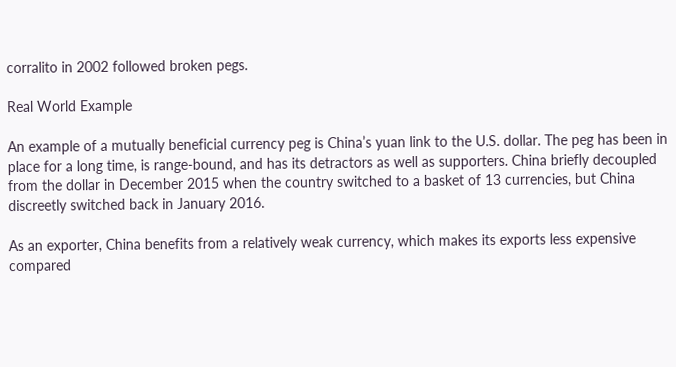corralito in 2002 followed broken pegs.

Real World Example

An example of a mutually beneficial currency peg is China’s yuan link to the U.S. dollar. The peg has been in place for a long time, is range-bound, and has its detractors as well as supporters. China briefly decoupled from the dollar in December 2015 when the country switched to a basket of 13 currencies, but China discreetly switched back in January 2016.

As an exporter, China benefits from a relatively weak currency, which makes its exports less expensive compared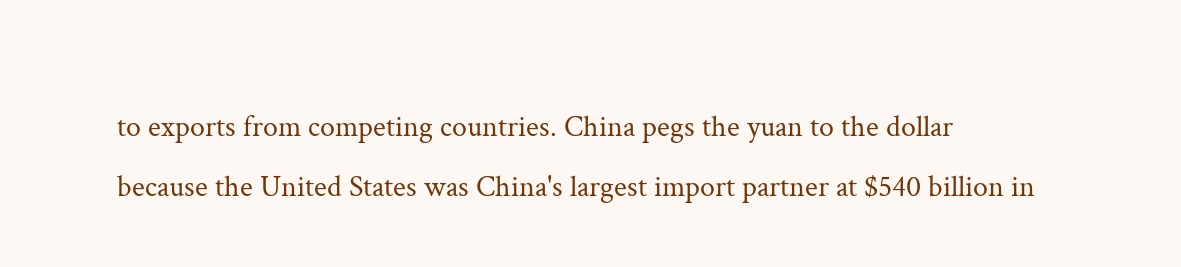to exports from competing countries. China pegs the yuan to the dollar because the United States was China's largest import partner at $540 billion in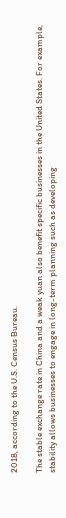2018, according to the U.S. Census Bureau.

The stable exchange rate in China and a weak yuan also benefit specific businesses in the United States. For example, stability allows businesses to engage in long-term planning such as developing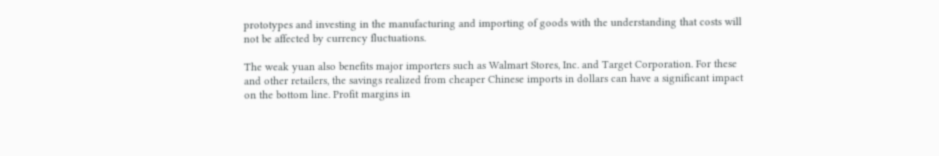prototypes and investing in the manufacturing and importing of goods with the understanding that costs will not be affected by currency fluctuations.

The weak yuan also benefits major importers such as Walmart Stores, Inc. and Target Corporation. For these and other retailers, the savings realized from cheaper Chinese imports in dollars can have a significant impact on the bottom line. Profit margins in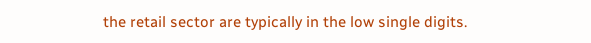the retail sector are typically in the low single digits.